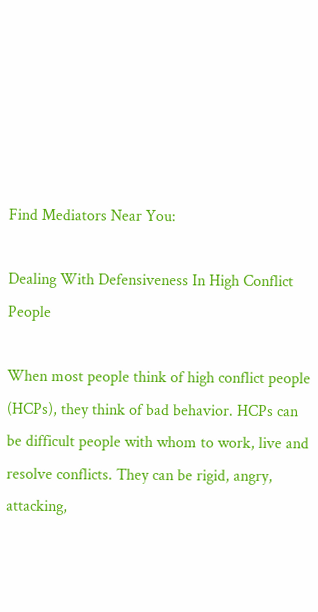Find Mediators Near You:

Dealing With Defensiveness In High Conflict People

When most people think of high conflict people (HCPs), they think of bad behavior. HCPs can be difficult people with whom to work, live and resolve conflicts. They can be rigid, angry, attacking,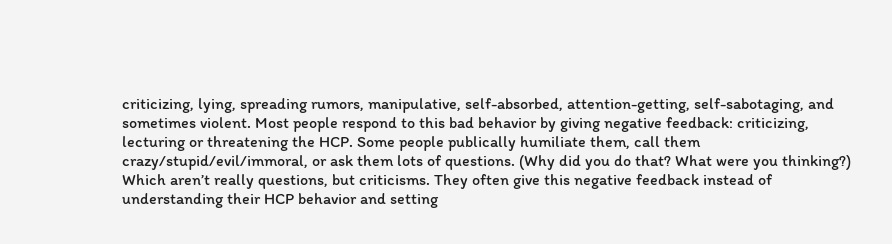criticizing, lying, spreading rumors, manipulative, self-absorbed, attention-getting, self-sabotaging, and sometimes violent. Most people respond to this bad behavior by giving negative feedback: criticizing, lecturing or threatening the HCP. Some people publically humiliate them, call them crazy/stupid/evil/immoral, or ask them lots of questions. (Why did you do that? What were you thinking?) Which aren’t really questions, but criticisms. They often give this negative feedback instead of understanding their HCP behavior and setting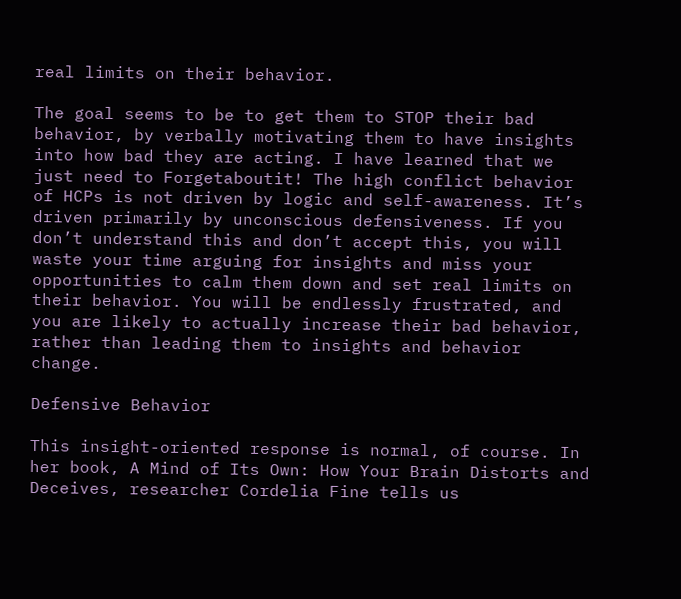real limits on their behavior.

The goal seems to be to get them to STOP their bad behavior, by verbally motivating them to have insights into how bad they are acting. I have learned that we just need to Forgetaboutit! The high conflict behavior of HCPs is not driven by logic and self-awareness. It’s driven primarily by unconscious defensiveness. If you don’t understand this and don’t accept this, you will waste your time arguing for insights and miss your opportunities to calm them down and set real limits on their behavior. You will be endlessly frustrated, and you are likely to actually increase their bad behavior, rather than leading them to insights and behavior change.

Defensive Behavior

This insight-oriented response is normal, of course. In her book, A Mind of Its Own: How Your Brain Distorts and Deceives, researcher Cordelia Fine tells us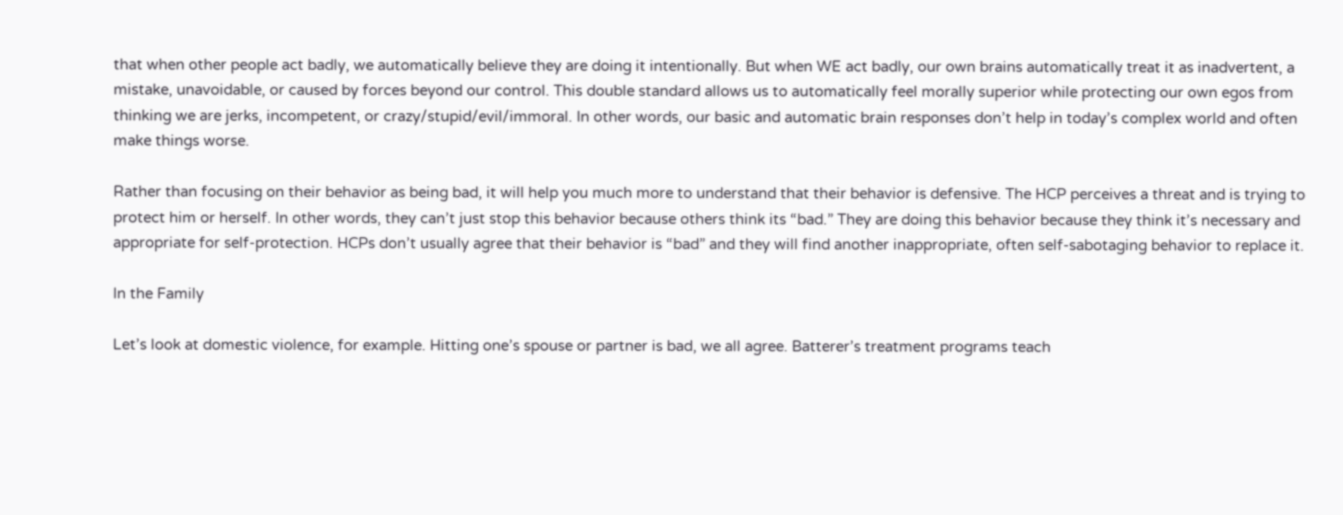that when other people act badly, we automatically believe they are doing it intentionally. But when WE act badly, our own brains automatically treat it as inadvertent, a mistake, unavoidable, or caused by forces beyond our control. This double standard allows us to automatically feel morally superior while protecting our own egos from thinking we are jerks, incompetent, or crazy/stupid/evil/immoral. In other words, our basic and automatic brain responses don’t help in today’s complex world and often make things worse.

Rather than focusing on their behavior as being bad, it will help you much more to understand that their behavior is defensive. The HCP perceives a threat and is trying to protect him or herself. In other words, they can’t just stop this behavior because others think its “bad.” They are doing this behavior because they think it’s necessary and appropriate for self-protection. HCPs don’t usually agree that their behavior is “bad” and they will find another inappropriate, often self-sabotaging behavior to replace it.

In the Family

Let’s look at domestic violence, for example. Hitting one’s spouse or partner is bad, we all agree. Batterer’s treatment programs teach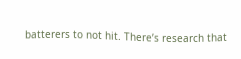batterers to not hit. There’s research that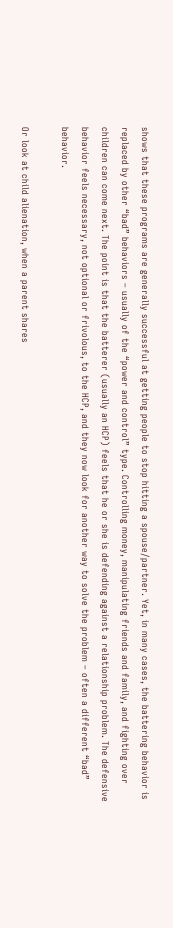shows that these programs are generally successful at getting people to stop hitting a spouse/partner. Yet, in many cases, the battering behavior is replaced by other “bad” behaviors – usually of the “power and control” type. Controlling money, manipulating friends and family, and fighting over children can come next. The point is that the batterer (usually an HCP) feels that he or she is defending against a relationship problem. The defensive behavior feels necessary, not optional or frivolous, to the HCP, and they now look for another way to solve the problem – often a different “bad” behavior.

Or look at child alienation, when a parent shares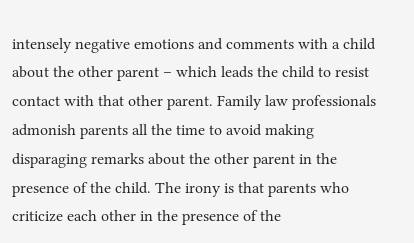intensely negative emotions and comments with a child about the other parent – which leads the child to resist contact with that other parent. Family law professionals admonish parents all the time to avoid making disparaging remarks about the other parent in the presence of the child. The irony is that parents who criticize each other in the presence of the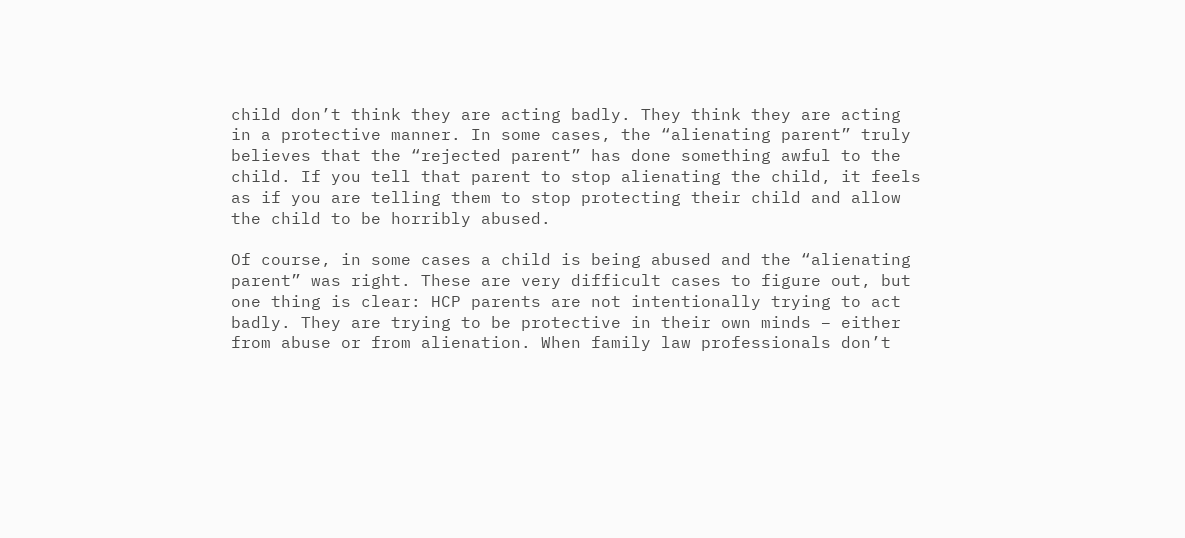child don’t think they are acting badly. They think they are acting in a protective manner. In some cases, the “alienating parent” truly believes that the “rejected parent” has done something awful to the child. If you tell that parent to stop alienating the child, it feels as if you are telling them to stop protecting their child and allow the child to be horribly abused.

Of course, in some cases a child is being abused and the “alienating parent” was right. These are very difficult cases to figure out, but one thing is clear: HCP parents are not intentionally trying to act badly. They are trying to be protective in their own minds – either from abuse or from alienation. When family law professionals don’t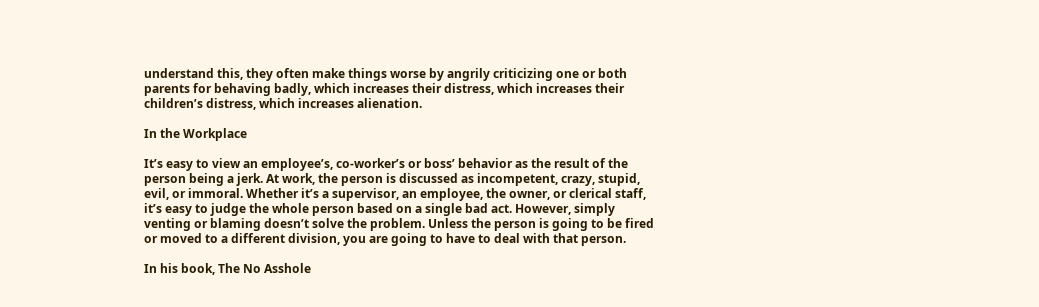understand this, they often make things worse by angrily criticizing one or both parents for behaving badly, which increases their distress, which increases their children’s distress, which increases alienation.

In the Workplace

It’s easy to view an employee’s, co-worker’s or boss’ behavior as the result of the person being a jerk. At work, the person is discussed as incompetent, crazy, stupid, evil, or immoral. Whether it’s a supervisor, an employee, the owner, or clerical staff, it’s easy to judge the whole person based on a single bad act. However, simply venting or blaming doesn’t solve the problem. Unless the person is going to be fired or moved to a different division, you are going to have to deal with that person.

In his book, The No Asshole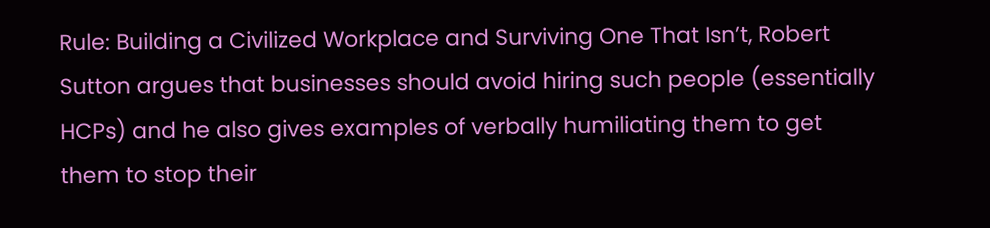Rule: Building a Civilized Workplace and Surviving One That Isn’t, Robert Sutton argues that businesses should avoid hiring such people (essentially HCPs) and he also gives examples of verbally humiliating them to get them to stop their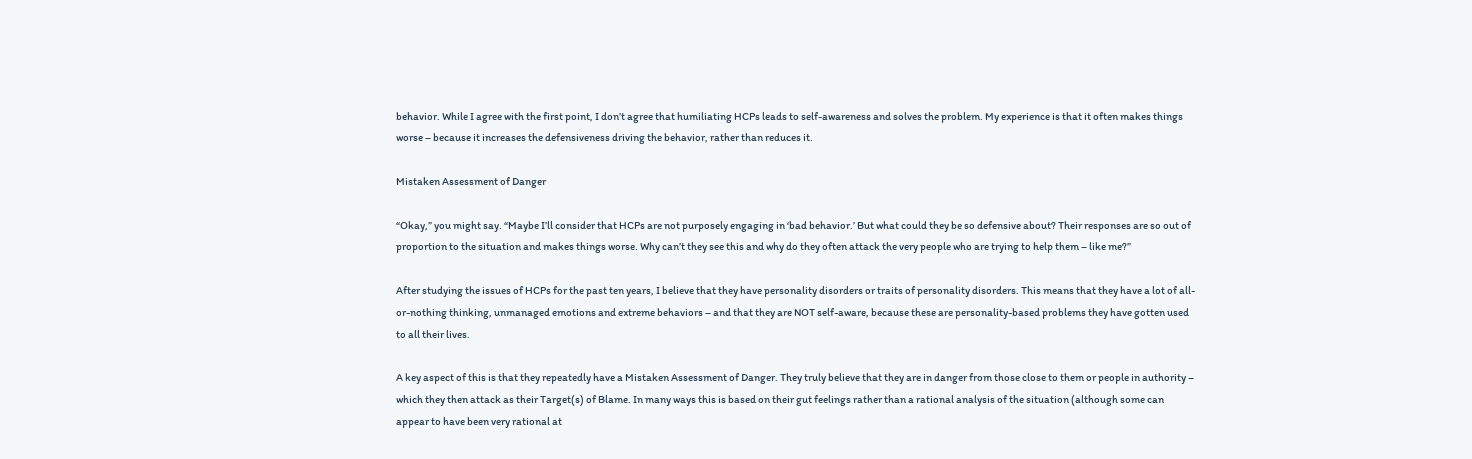behavior. While I agree with the first point, I don’t agree that humiliating HCPs leads to self-awareness and solves the problem. My experience is that it often makes things worse – because it increases the defensiveness driving the behavior, rather than reduces it.

Mistaken Assessment of Danger

“Okay,” you might say. “Maybe I’ll consider that HCPs are not purposely engaging in ‘bad behavior.’ But what could they be so defensive about? Their responses are so out of proportion to the situation and makes things worse. Why can’t they see this and why do they often attack the very people who are trying to help them – like me?”

After studying the issues of HCPs for the past ten years, I believe that they have personality disorders or traits of personality disorders. This means that they have a lot of all-or-nothing thinking, unmanaged emotions and extreme behaviors – and that they are NOT self-aware, because these are personality-based problems they have gotten used to all their lives.

A key aspect of this is that they repeatedly have a Mistaken Assessment of Danger. They truly believe that they are in danger from those close to them or people in authority – which they then attack as their Target(s) of Blame. In many ways this is based on their gut feelings rather than a rational analysis of the situation (although some can appear to have been very rational at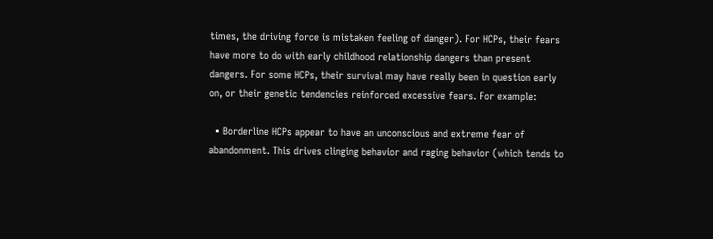times, the driving force is mistaken feeling of danger). For HCPs, their fears have more to do with early childhood relationship dangers than present dangers. For some HCPs, their survival may have really been in question early on, or their genetic tendencies reinforced excessive fears. For example:

  • Borderline HCPs appear to have an unconscious and extreme fear of abandonment. This drives clinging behavior and raging behavior (which tends to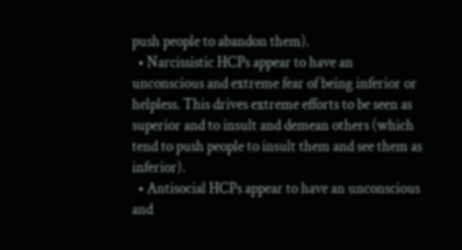push people to abandon them).
  • Narcissistic HCPs appear to have an unconscious and extreme fear of being inferior or helpless. This drives extreme efforts to be seen as superior and to insult and demean others (which tend to push people to insult them and see them as inferior).
  • Antisocial HCPs appear to have an unconscious and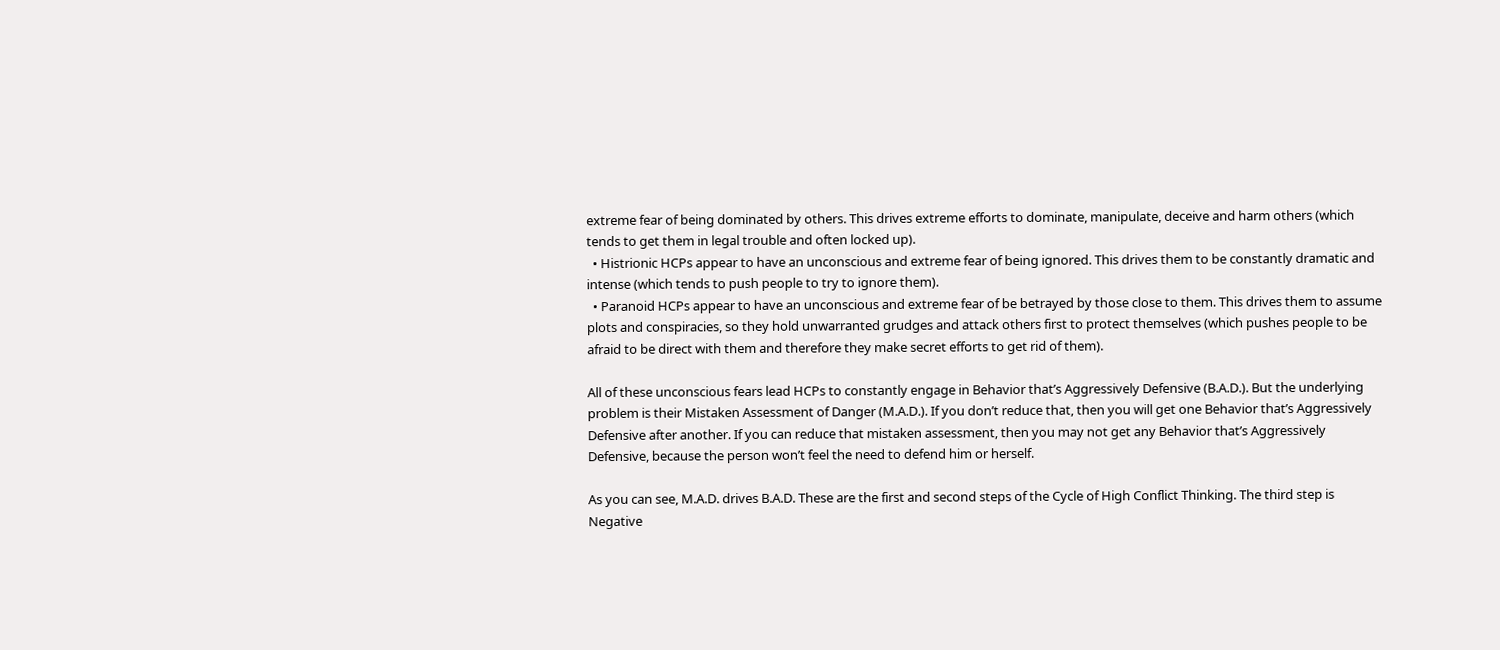extreme fear of being dominated by others. This drives extreme efforts to dominate, manipulate, deceive and harm others (which tends to get them in legal trouble and often locked up).
  • Histrionic HCPs appear to have an unconscious and extreme fear of being ignored. This drives them to be constantly dramatic and intense (which tends to push people to try to ignore them).
  • Paranoid HCPs appear to have an unconscious and extreme fear of be betrayed by those close to them. This drives them to assume plots and conspiracies, so they hold unwarranted grudges and attack others first to protect themselves (which pushes people to be afraid to be direct with them and therefore they make secret efforts to get rid of them).

All of these unconscious fears lead HCPs to constantly engage in Behavior that’s Aggressively Defensive (B.A.D.). But the underlying problem is their Mistaken Assessment of Danger (M.A.D.). If you don’t reduce that, then you will get one Behavior that’s Aggressively Defensive after another. If you can reduce that mistaken assessment, then you may not get any Behavior that’s Aggressively Defensive, because the person won’t feel the need to defend him or herself.

As you can see, M.A.D. drives B.A.D. These are the first and second steps of the Cycle of High Conflict Thinking. The third step is Negative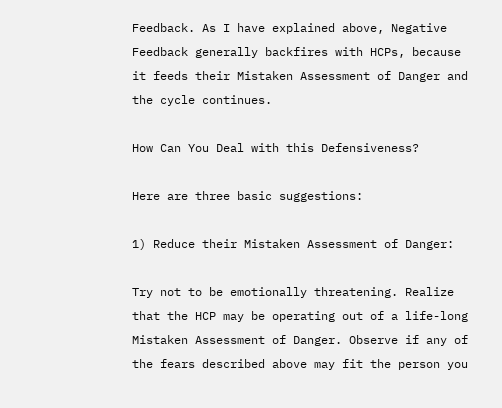Feedback. As I have explained above, Negative Feedback generally backfires with HCPs, because it feeds their Mistaken Assessment of Danger and the cycle continues.

How Can You Deal with this Defensiveness?

Here are three basic suggestions:

1) Reduce their Mistaken Assessment of Danger:

Try not to be emotionally threatening. Realize that the HCP may be operating out of a life-long Mistaken Assessment of Danger. Observe if any of the fears described above may fit the person you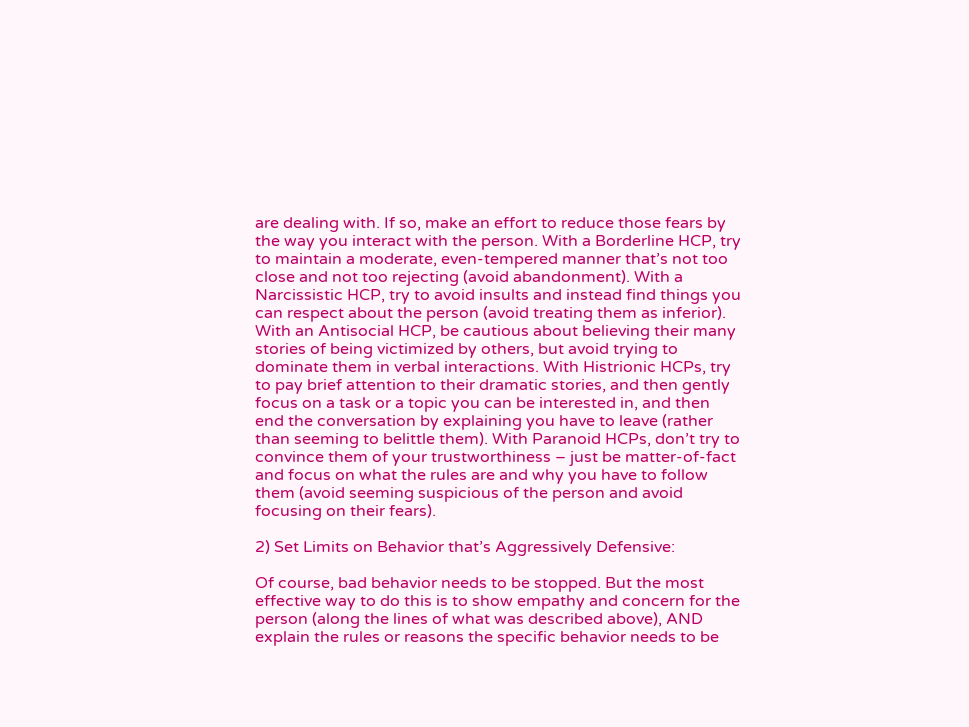are dealing with. If so, make an effort to reduce those fears by the way you interact with the person. With a Borderline HCP, try to maintain a moderate, even-tempered manner that’s not too close and not too rejecting (avoid abandonment). With a Narcissistic HCP, try to avoid insults and instead find things you can respect about the person (avoid treating them as inferior). With an Antisocial HCP, be cautious about believing their many stories of being victimized by others, but avoid trying to dominate them in verbal interactions. With Histrionic HCPs, try to pay brief attention to their dramatic stories, and then gently focus on a task or a topic you can be interested in, and then end the conversation by explaining you have to leave (rather than seeming to belittle them). With Paranoid HCPs, don’t try to convince them of your trustworthiness – just be matter-of-fact and focus on what the rules are and why you have to follow them (avoid seeming suspicious of the person and avoid focusing on their fears).

2) Set Limits on Behavior that’s Aggressively Defensive:

Of course, bad behavior needs to be stopped. But the most effective way to do this is to show empathy and concern for the person (along the lines of what was described above), AND explain the rules or reasons the specific behavior needs to be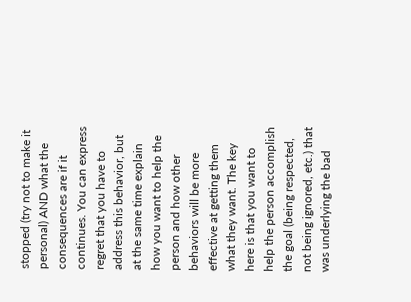stopped (try not to make it personal) AND what the consequences are if it continues. You can express regret that you have to address this behavior, but at the same time explain how you want to help the person and how other behaviors will be more effective at getting them what they want. The key here is that you want to help the person accomplish the goal (being respected, not being ignored, etc.) that was underlying the bad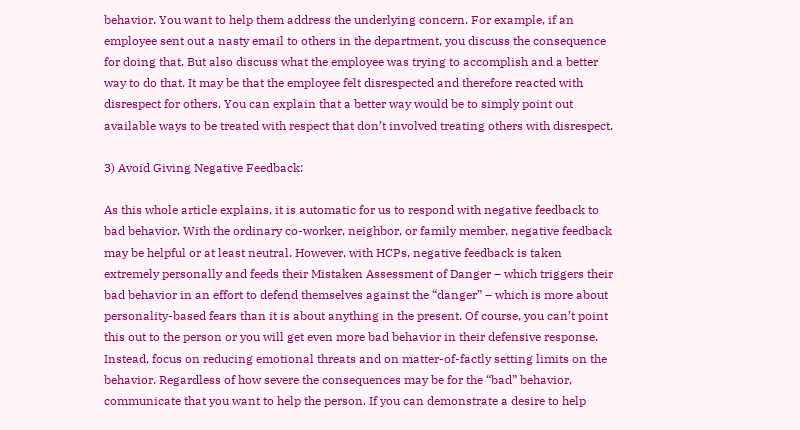behavior. You want to help them address the underlying concern. For example, if an employee sent out a nasty email to others in the department, you discuss the consequence for doing that. But also discuss what the employee was trying to accomplish and a better way to do that. It may be that the employee felt disrespected and therefore reacted with disrespect for others. You can explain that a better way would be to simply point out available ways to be treated with respect that don’t involved treating others with disrespect.

3) Avoid Giving Negative Feedback:

As this whole article explains, it is automatic for us to respond with negative feedback to bad behavior. With the ordinary co-worker, neighbor, or family member, negative feedback may be helpful or at least neutral. However, with HCPs, negative feedback is taken extremely personally and feeds their Mistaken Assessment of Danger – which triggers their bad behavior in an effort to defend themselves against the “danger” – which is more about personality-based fears than it is about anything in the present. Of course, you can’t point this out to the person or you will get even more bad behavior in their defensive response. Instead, focus on reducing emotional threats and on matter-of-factly setting limits on the behavior. Regardless of how severe the consequences may be for the “bad” behavior, communicate that you want to help the person. If you can demonstrate a desire to help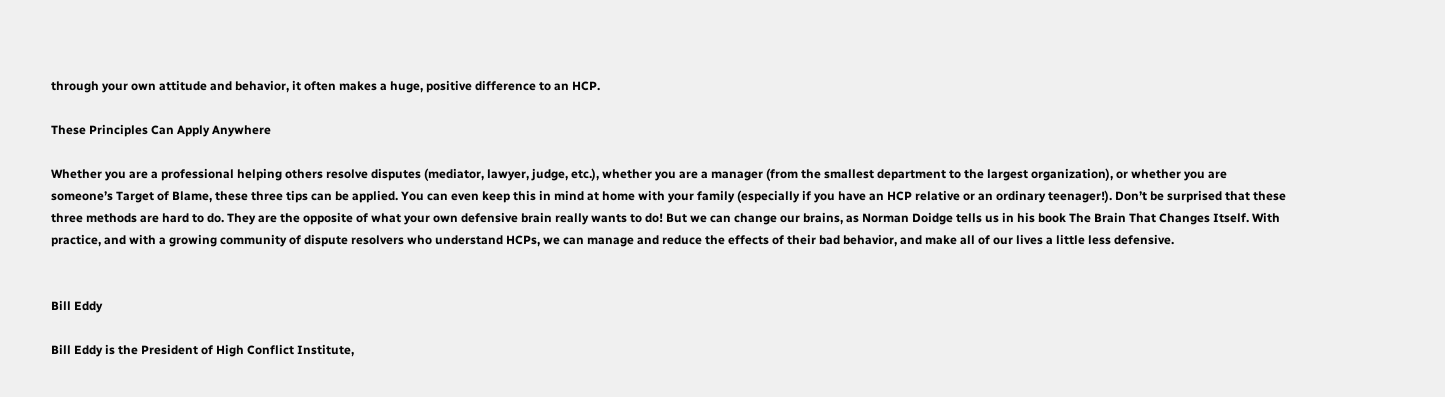through your own attitude and behavior, it often makes a huge, positive difference to an HCP.

These Principles Can Apply Anywhere

Whether you are a professional helping others resolve disputes (mediator, lawyer, judge, etc.), whether you are a manager (from the smallest department to the largest organization), or whether you are someone’s Target of Blame, these three tips can be applied. You can even keep this in mind at home with your family (especially if you have an HCP relative or an ordinary teenager!). Don’t be surprised that these three methods are hard to do. They are the opposite of what your own defensive brain really wants to do! But we can change our brains, as Norman Doidge tells us in his book The Brain That Changes Itself. With practice, and with a growing community of dispute resolvers who understand HCPs, we can manage and reduce the effects of their bad behavior, and make all of our lives a little less defensive.


Bill Eddy

Bill Eddy is the President of High Conflict Institute,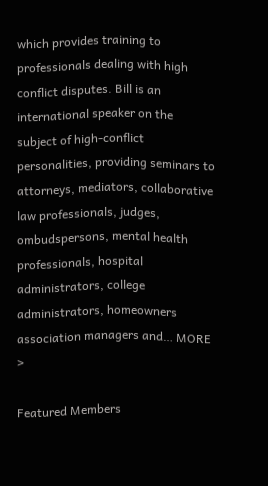which provides training to professionals dealing with high conflict disputes. Bill is an international speaker on the subject of high-conflict personalities, providing seminars to attorneys, mediators, collaborative law professionals, judges, ombudspersons, mental health professionals, hospital administrators, college administrators, homeowners association managers and… MORE >

Featured Members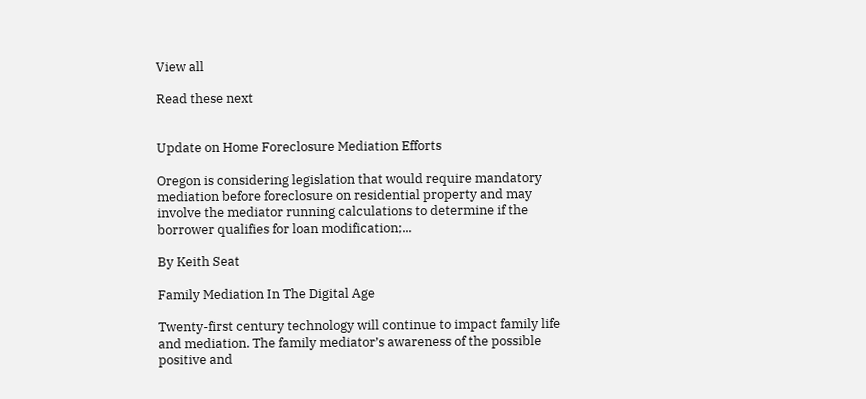View all

Read these next


Update on Home Foreclosure Mediation Efforts

Oregon is considering legislation that would require mandatory mediation before foreclosure on residential property and may involve the mediator running calculations to determine if the borrower qualifies for loan modification;...

By Keith Seat

Family Mediation In The Digital Age

Twenty-first century technology will continue to impact family life and mediation. The family mediator’s awareness of the possible positive and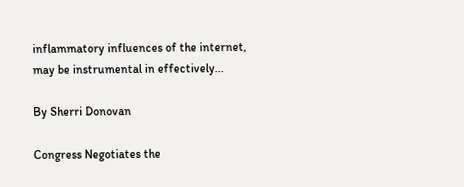inflammatory influences of the internet, may be instrumental in effectively...

By Sherri Donovan

Congress Negotiates the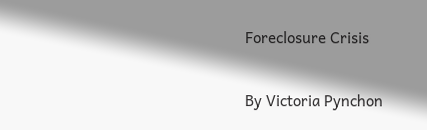Foreclosure Crisis


By Victoria Pynchon